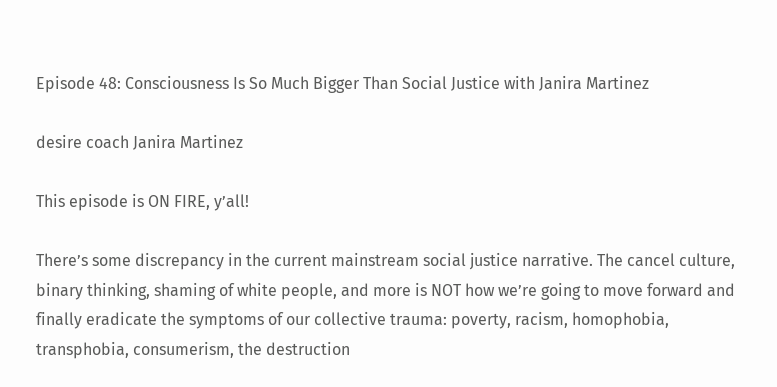Episode 48: Consciousness Is So Much Bigger Than Social Justice with Janira Martinez

desire coach Janira Martinez

This episode is ON FIRE, y’all!

There’s some discrepancy in the current mainstream social justice narrative. The cancel culture, binary thinking, shaming of white people, and more is NOT how we’re going to move forward and finally eradicate the symptoms of our collective trauma: poverty, racism, homophobia, transphobia, consumerism, the destruction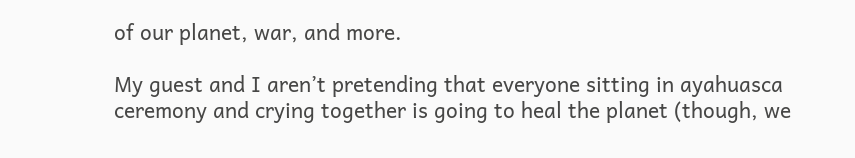of our planet, war, and more.

My guest and I aren’t pretending that everyone sitting in ayahuasca ceremony and crying together is going to heal the planet (though, we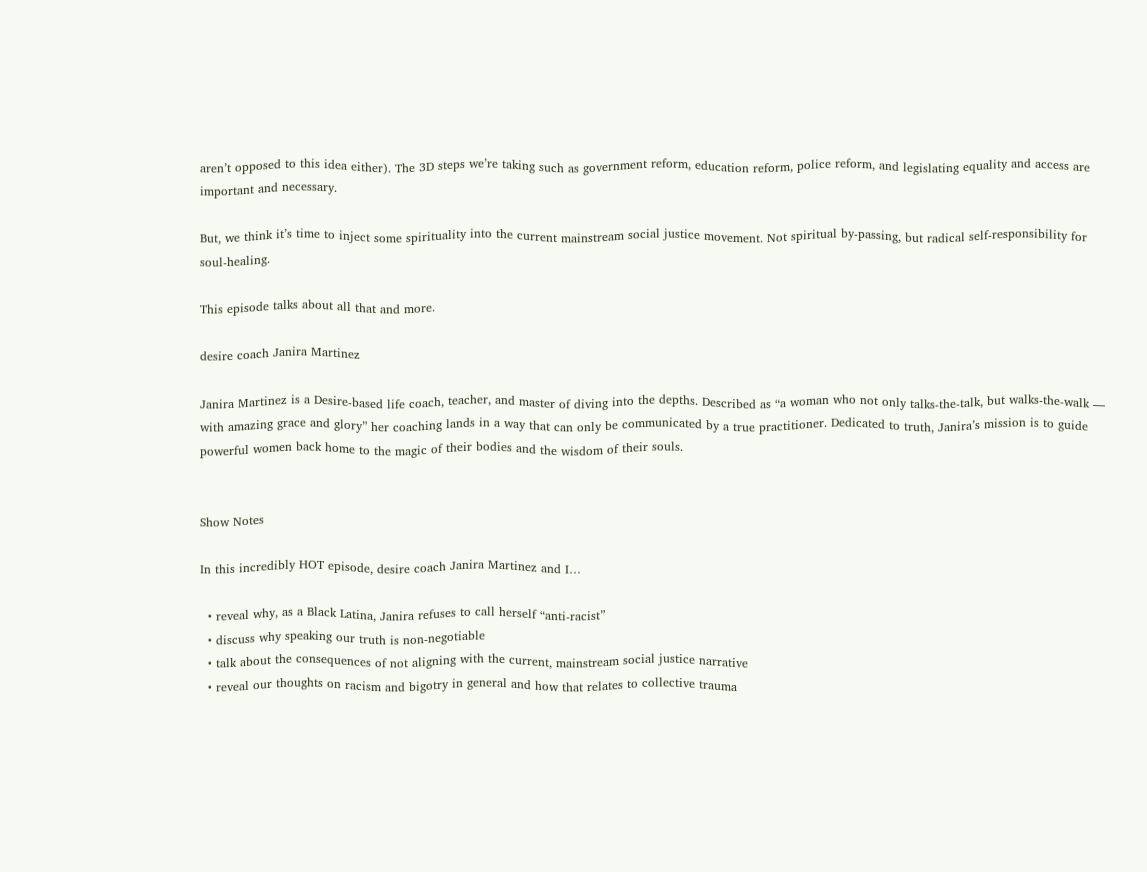aren’t opposed to this idea either). The 3D steps we’re taking such as government reform, education reform, police reform, and legislating equality and access are important and necessary.

But, we think it’s time to inject some spirituality into the current mainstream social justice movement. Not spiritual by-passing, but radical self-responsibility for soul-healing.

This episode talks about all that and more.

desire coach Janira Martinez

Janira Martinez is a Desire-based life coach, teacher, and master of diving into the depths. Described as “a woman who not only talks-the-talk, but walks-the-walk — with amazing grace and glory” her coaching lands in a way that can only be communicated by a true practitioner. Dedicated to truth, Janira’s mission is to guide powerful women back home to the magic of their bodies and the wisdom of their souls.


Show Notes

In this incredibly HOT episode, desire coach Janira Martinez and I…

  • reveal why, as a Black Latina, Janira refuses to call herself “anti-racist”
  • discuss why speaking our truth is non-negotiable
  • talk about the consequences of not aligning with the current, mainstream social justice narrative
  • reveal our thoughts on racism and bigotry in general and how that relates to collective trauma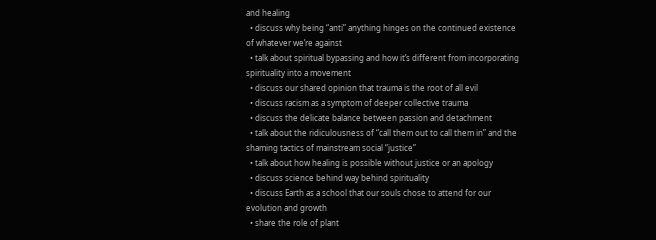and healing
  • discuss why being “anti” anything hinges on the continued existence of whatever we’re against
  • talk about spiritual bypassing and how it’s different from incorporating spirituality into a movement
  • discuss our shared opinion that trauma is the root of all evil
  • discuss racism as a symptom of deeper collective trauma
  • discuss the delicate balance between passion and detachment
  • talk about the ridiculousness of “call them out to call them in” and the shaming tactics of mainstream social “justice”
  • talk about how healing is possible without justice or an apology
  • discuss science behind way behind spirituality
  • discuss Earth as a school that our souls chose to attend for our evolution and growth
  • share the role of plant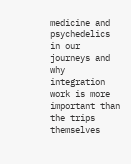medicine and psychedelics in our journeys and why integration work is more important than the trips themselves